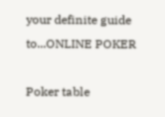your definite guide to...ONLINE POKER

Poker table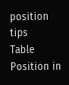position tips
Table Position in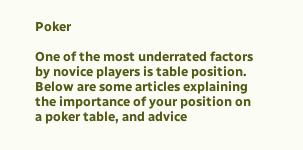Poker

One of the most underrated factors by novice players is table position. Below are some articles explaining the importance of your position on a poker table, and advice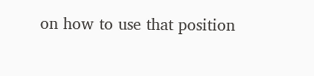on how to use that position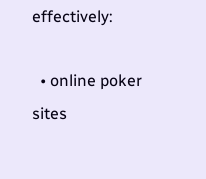effectively:

  • online poker sites